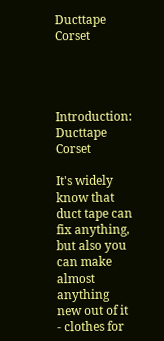Ducttape Corset




Introduction: Ducttape Corset

It's widely know that duct tape can fix anything, but also you can make almost anything new out of it - clothes for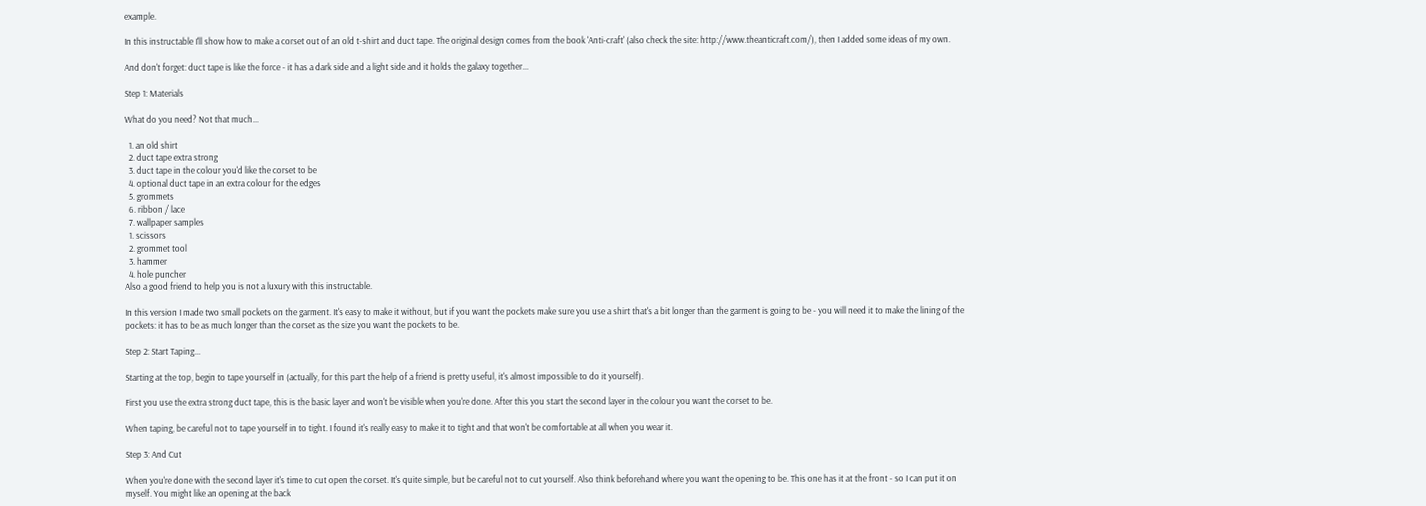example.

In this instructable I'll show how to make a corset out of an old t-shirt and duct tape. The original design comes from the book 'Anti-craft' (also check the site: http://www.theanticraft.com/), then I added some ideas of my own.

And don't forget: duct tape is like the force - it has a dark side and a light side and it holds the galaxy together...

Step 1: Materials

What do you need? Not that much...

  1. an old shirt
  2. duct tape extra strong
  3. duct tape in the colour you'd like the corset to be
  4. optional duct tape in an extra colour for the edges
  5. grommets
  6. ribbon / lace
  7. wallpaper samples
  1. scissors
  2. grommet tool
  3. hammer
  4. hole puncher
Also a good friend to help you is not a luxury with this instructable.

In this version I made two small pockets on the garment. It's easy to make it without, but if you want the pockets make sure you use a shirt that's a bit longer than the garment is going to be - you will need it to make the lining of the pockets: it has to be as much longer than the corset as the size you want the pockets to be.

Step 2: Start Taping...

Starting at the top, begin to tape yourself in (actually, for this part the help of a friend is pretty useful, it's almost impossible to do it yourself).

First you use the extra strong duct tape, this is the basic layer and won't be visible when you're done. After this you start the second layer in the colour you want the corset to be.

When taping, be careful not to tape yourself in to tight. I found it's really easy to make it to tight and that won't be comfortable at all when you wear it.

Step 3: And Cut

When you're done with the second layer it's time to cut open the corset. It's quite simple, but be careful not to cut yourself. Also think beforehand where you want the opening to be. This one has it at the front - so I can put it on myself. You might like an opening at the back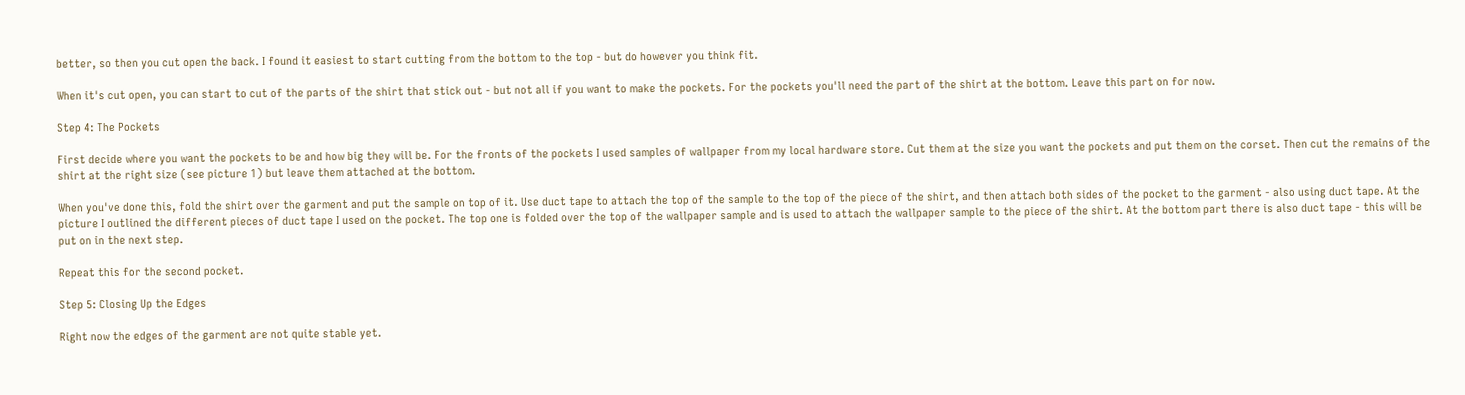better, so then you cut open the back. I found it easiest to start cutting from the bottom to the top - but do however you think fit.

When it's cut open, you can start to cut of the parts of the shirt that stick out - but not all if you want to make the pockets. For the pockets you'll need the part of the shirt at the bottom. Leave this part on for now.

Step 4: The Pockets

First decide where you want the pockets to be and how big they will be. For the fronts of the pockets I used samples of wallpaper from my local hardware store. Cut them at the size you want the pockets and put them on the corset. Then cut the remains of the shirt at the right size (see picture 1) but leave them attached at the bottom.

When you've done this, fold the shirt over the garment and put the sample on top of it. Use duct tape to attach the top of the sample to the top of the piece of the shirt, and then attach both sides of the pocket to the garment - also using duct tape. At the picture I outlined the different pieces of duct tape I used on the pocket. The top one is folded over the top of the wallpaper sample and is used to attach the wallpaper sample to the piece of the shirt. At the bottom part there is also duct tape - this will be put on in the next step.

Repeat this for the second pocket.

Step 5: Closing Up the Edges

Right now the edges of the garment are not quite stable yet.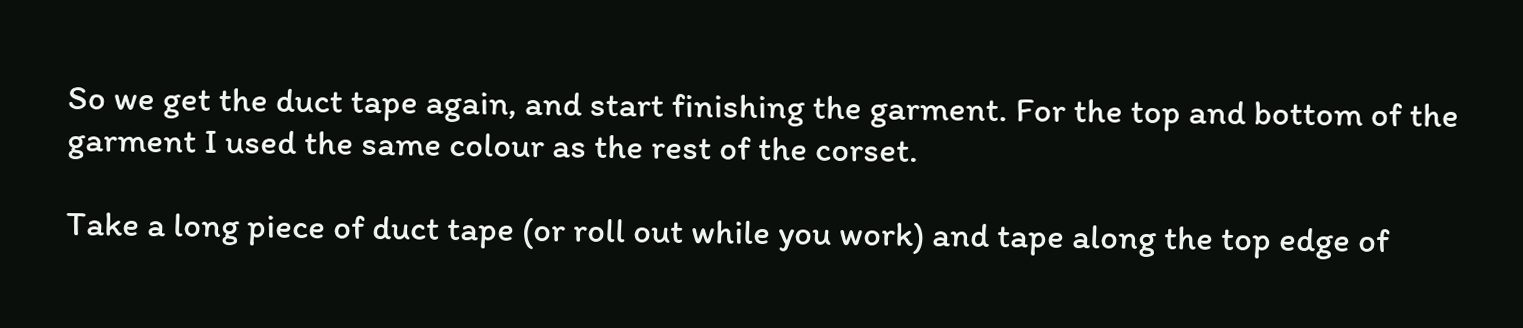So we get the duct tape again, and start finishing the garment. For the top and bottom of the garment I used the same colour as the rest of the corset.

Take a long piece of duct tape (or roll out while you work) and tape along the top edge of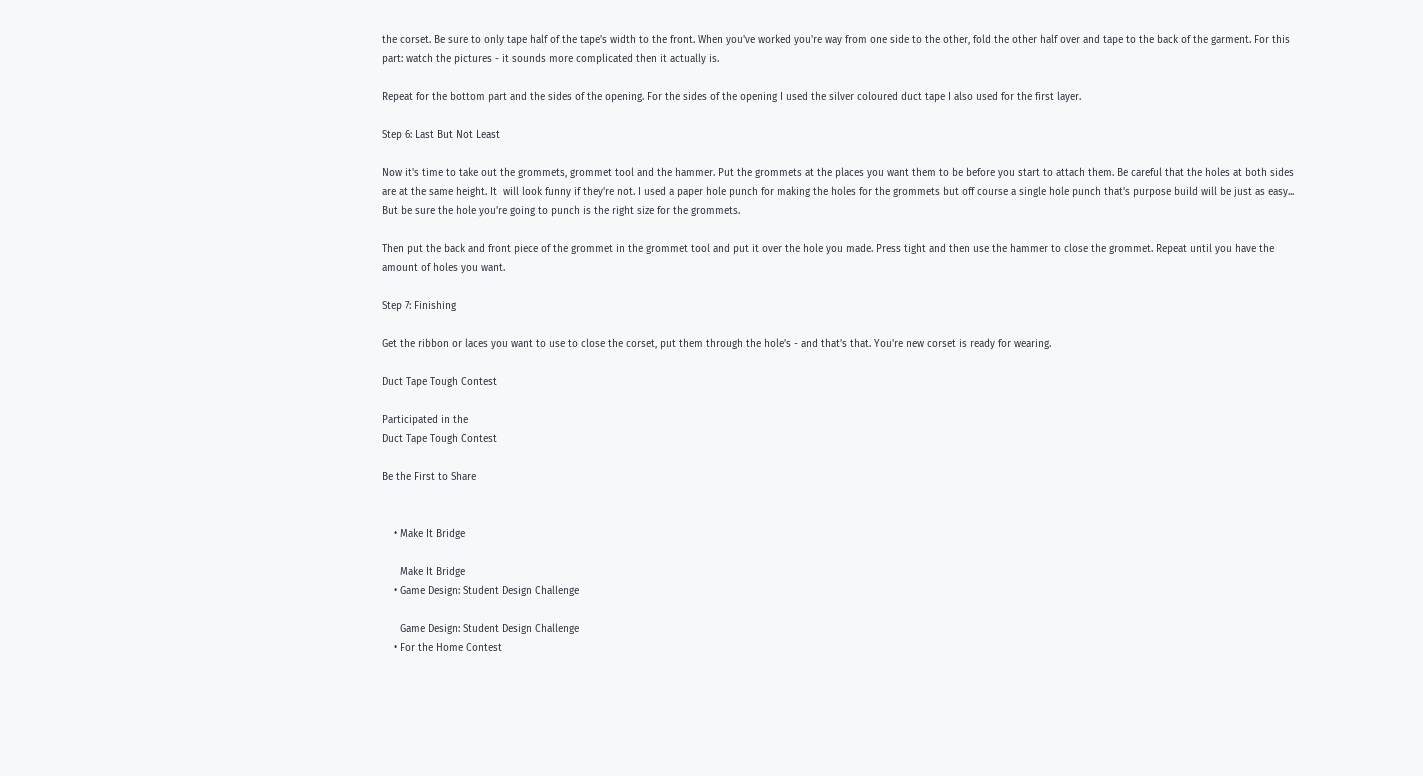the corset. Be sure to only tape half of the tape's width to the front. When you've worked you're way from one side to the other, fold the other half over and tape to the back of the garment. For this part: watch the pictures - it sounds more complicated then it actually is.

Repeat for the bottom part and the sides of the opening. For the sides of the opening I used the silver coloured duct tape I also used for the first layer.

Step 6: Last But Not Least

Now it's time to take out the grommets, grommet tool and the hammer. Put the grommets at the places you want them to be before you start to attach them. Be careful that the holes at both sides are at the same height. It  will look funny if they're not. I used a paper hole punch for making the holes for the grommets but off course a single hole punch that's purpose build will be just as easy... But be sure the hole you're going to punch is the right size for the grommets.

Then put the back and front piece of the grommet in the grommet tool and put it over the hole you made. Press tight and then use the hammer to close the grommet. Repeat until you have the amount of holes you want.

Step 7: Finishing

Get the ribbon or laces you want to use to close the corset, put them through the hole's - and that's that. You're new corset is ready for wearing.

Duct Tape Tough Contest

Participated in the
Duct Tape Tough Contest

Be the First to Share


    • Make It Bridge

      Make It Bridge
    • Game Design: Student Design Challenge

      Game Design: Student Design Challenge
    • For the Home Contest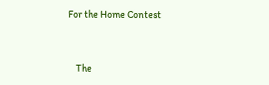For the Home Contest


    The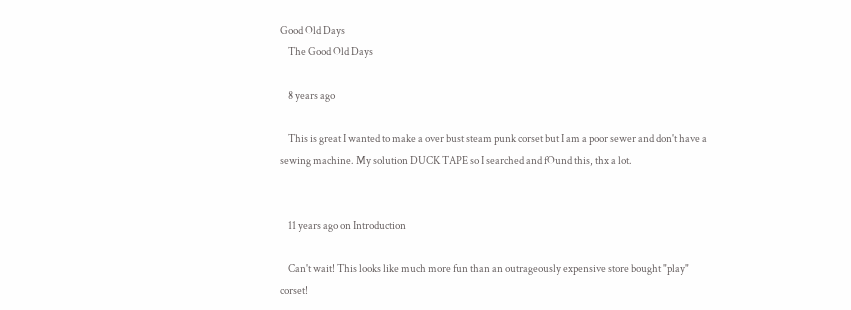Good Old Days
    The Good Old Days

    8 years ago

    This is great I wanted to make a over bust steam punk corset but I am a poor sewer and don't have a sewing machine. My solution DUCK TAPE so I searched and fOund this, thx a lot.


    11 years ago on Introduction

    Can't wait! This looks like much more fun than an outrageously expensive store bought "play" corset!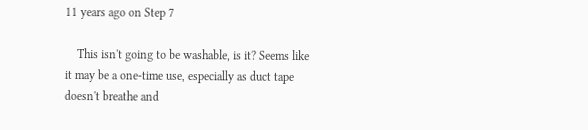11 years ago on Step 7

    This isn't going to be washable, is it? Seems like it may be a one-time use, especially as duct tape doesn't breathe and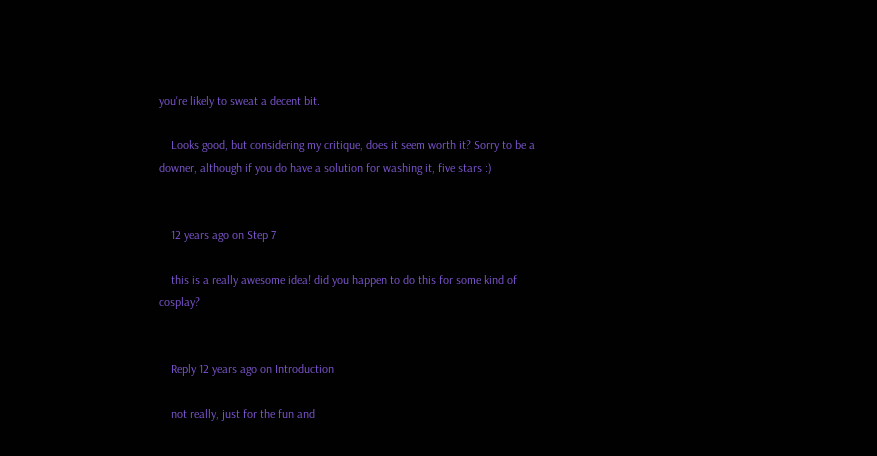you're likely to sweat a decent bit.

    Looks good, but considering my critique, does it seem worth it? Sorry to be a downer, although if you do have a solution for washing it, five stars :)


    12 years ago on Step 7

    this is a really awesome idea! did you happen to do this for some kind of cosplay?


    Reply 12 years ago on Introduction

    not really, just for the fun and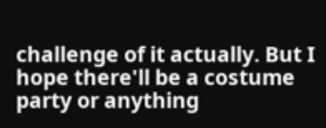challenge of it actually. But I hope there'll be a costume party or anything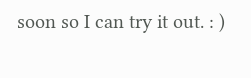soon so I can try it out. : )